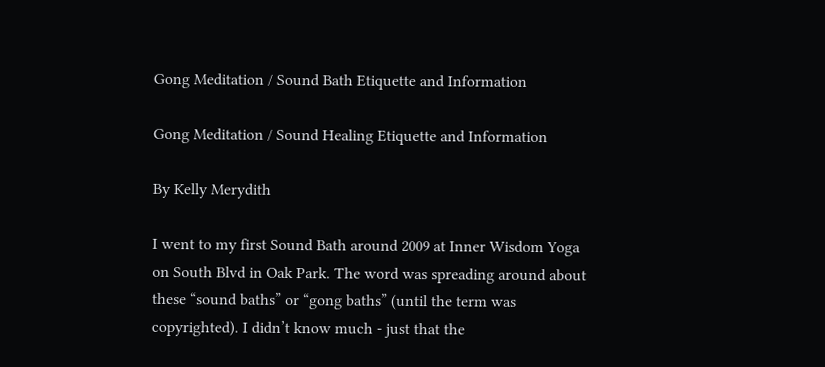Gong Meditation / Sound Bath Etiquette and Information

Gong Meditation / Sound Healing Etiquette and Information

By Kelly Merydith

I went to my first Sound Bath around 2009 at Inner Wisdom Yoga on South Blvd in Oak Park. The word was spreading around about these “sound baths” or “gong baths” (until the term was copyrighted). I didn’t know much - just that the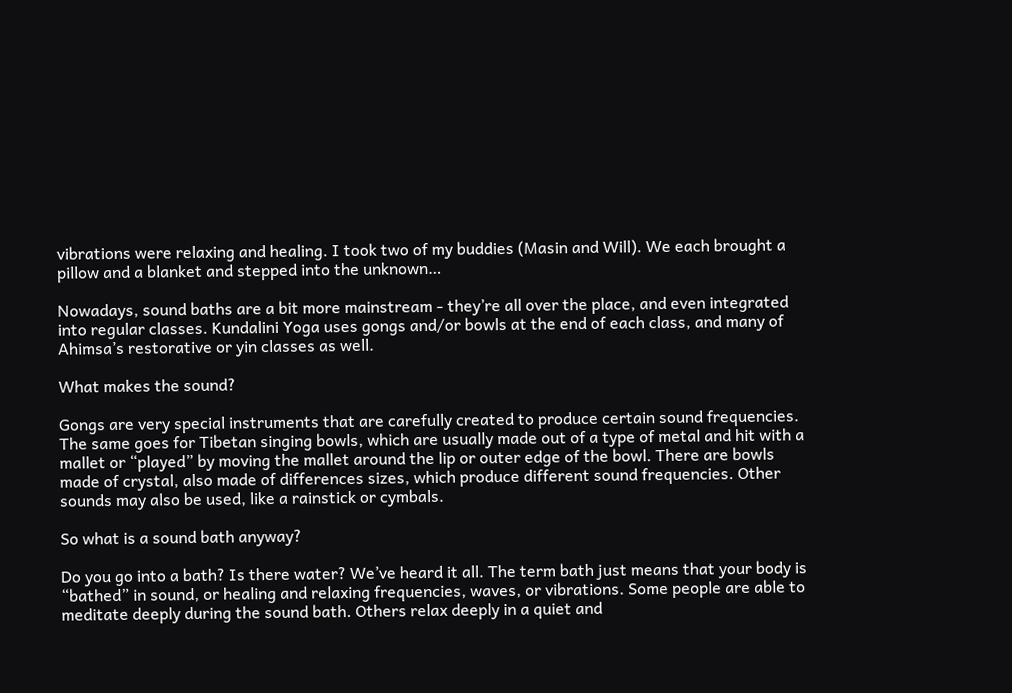vibrations were relaxing and healing. I took two of my buddies (Masin and Will). We each brought a pillow and a blanket and stepped into the unknown…

Nowadays, sound baths are a bit more mainstream - they’re all over the place, and even integrated into regular classes. Kundalini Yoga uses gongs and/or bowls at the end of each class, and many of Ahimsa’s restorative or yin classes as well.

What makes the sound?

Gongs are very special instruments that are carefully created to produce certain sound frequencies. The same goes for Tibetan singing bowls, which are usually made out of a type of metal and hit with a mallet or “played” by moving the mallet around the lip or outer edge of the bowl. There are bowls made of crystal, also made of differences sizes, which produce different sound frequencies. Other sounds may also be used, like a rainstick or cymbals.

So what is a sound bath anyway?

Do you go into a bath? Is there water? We’ve heard it all. The term bath just means that your body is “bathed” in sound, or healing and relaxing frequencies, waves, or vibrations. Some people are able to meditate deeply during the sound bath. Others relax deeply in a quiet and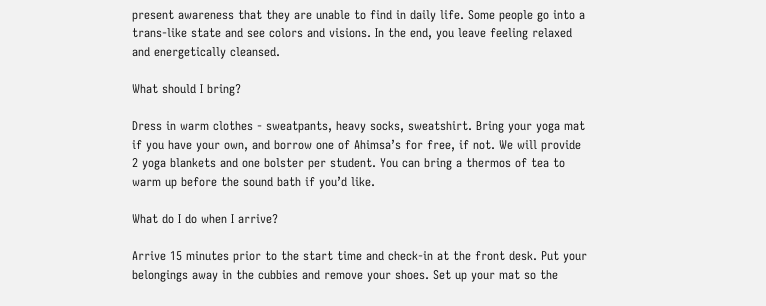present awareness that they are unable to find in daily life. Some people go into a trans-like state and see colors and visions. In the end, you leave feeling relaxed and energetically cleansed.

What should I bring?

Dress in warm clothes - sweatpants, heavy socks, sweatshirt. Bring your yoga mat if you have your own, and borrow one of Ahimsa’s for free, if not. We will provide 2 yoga blankets and one bolster per student. You can bring a thermos of tea to warm up before the sound bath if you’d like.

What do I do when I arrive?

Arrive 15 minutes prior to the start time and check-in at the front desk. Put your belongings away in the cubbies and remove your shoes. Set up your mat so the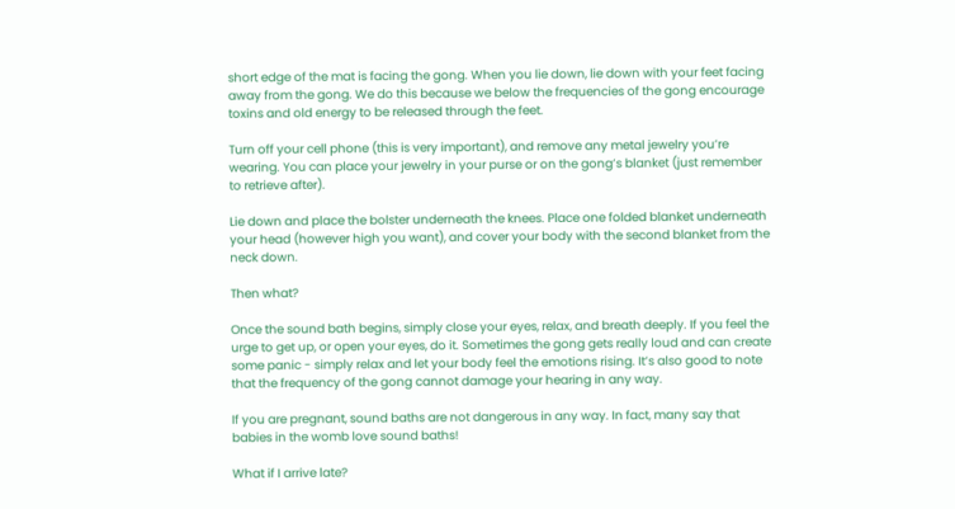short edge of the mat is facing the gong. When you lie down, lie down with your feet facing away from the gong. We do this because we below the frequencies of the gong encourage toxins and old energy to be released through the feet.

Turn off your cell phone (this is very important), and remove any metal jewelry you’re wearing. You can place your jewelry in your purse or on the gong’s blanket (just remember to retrieve after).

Lie down and place the bolster underneath the knees. Place one folded blanket underneath your head (however high you want), and cover your body with the second blanket from the neck down.

Then what?

Once the sound bath begins, simply close your eyes, relax, and breath deeply. If you feel the urge to get up, or open your eyes, do it. Sometimes the gong gets really loud and can create some panic - simply relax and let your body feel the emotions rising. It’s also good to note that the frequency of the gong cannot damage your hearing in any way.

If you are pregnant, sound baths are not dangerous in any way. In fact, many say that babies in the womb love sound baths!

What if I arrive late?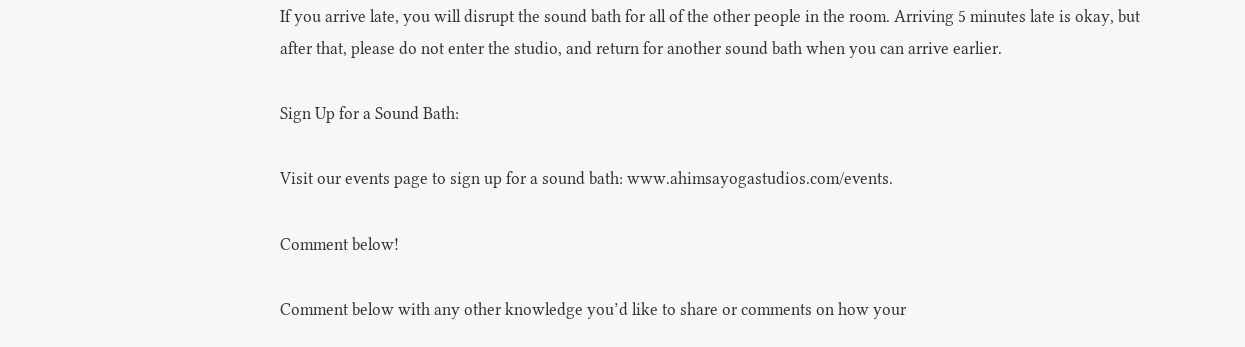If you arrive late, you will disrupt the sound bath for all of the other people in the room. Arriving 5 minutes late is okay, but after that, please do not enter the studio, and return for another sound bath when you can arrive earlier.

Sign Up for a Sound Bath:

Visit our events page to sign up for a sound bath: www.ahimsayogastudios.com/events.

Comment below!

Comment below with any other knowledge you’d like to share or comments on how your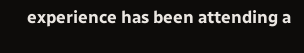experience has been attending a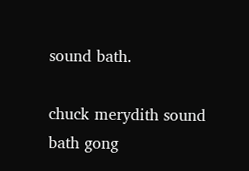sound bath.

chuck merydith sound bath gong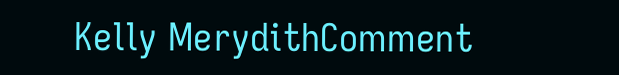Kelly MerydithComment